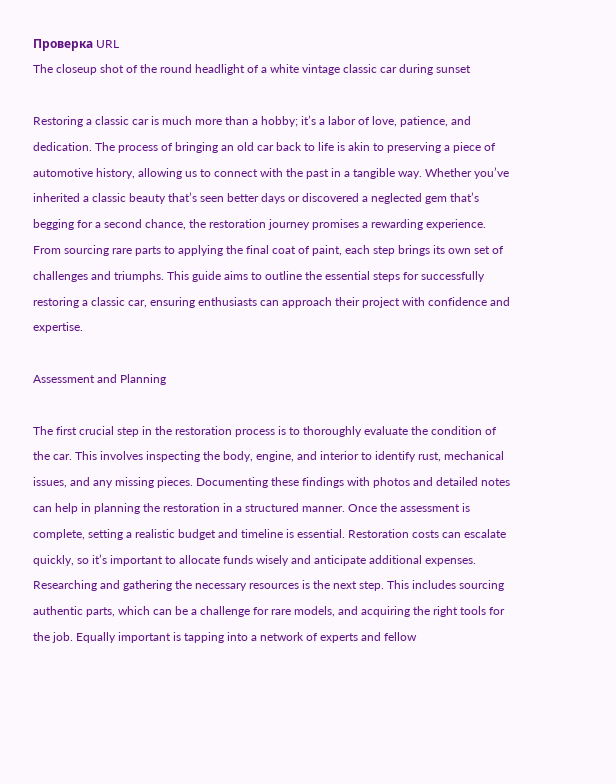Проверка URL
The closeup shot of the round headlight of a white vintage classic car during sunset

Restoring a classic car is much more than a hobby; it’s a labor of love, patience, and dedication. The process of bringing an old car back to life is akin to preserving a piece of automotive history, allowing us to connect with the past in a tangible way. Whether you’ve inherited a classic beauty that’s seen better days or discovered a neglected gem that’s begging for a second chance, the restoration journey promises a rewarding experience. From sourcing rare parts to applying the final coat of paint, each step brings its own set of challenges and triumphs. This guide aims to outline the essential steps for successfully restoring a classic car, ensuring enthusiasts can approach their project with confidence and expertise.

Assessment and Planning

The first crucial step in the restoration process is to thoroughly evaluate the condition of the car. This involves inspecting the body, engine, and interior to identify rust, mechanical issues, and any missing pieces. Documenting these findings with photos and detailed notes can help in planning the restoration in a structured manner. Once the assessment is complete, setting a realistic budget and timeline is essential. Restoration costs can escalate quickly, so it’s important to allocate funds wisely and anticipate additional expenses. Researching and gathering the necessary resources is the next step. This includes sourcing authentic parts, which can be a challenge for rare models, and acquiring the right tools for the job. Equally important is tapping into a network of experts and fellow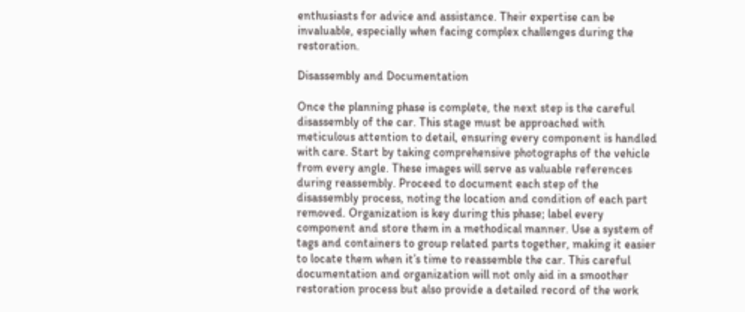enthusiasts for advice and assistance. Their expertise can be invaluable, especially when facing complex challenges during the restoration.

Disassembly and Documentation

Once the planning phase is complete, the next step is the careful disassembly of the car. This stage must be approached with meticulous attention to detail, ensuring every component is handled with care. Start by taking comprehensive photographs of the vehicle from every angle. These images will serve as valuable references during reassembly. Proceed to document each step of the disassembly process, noting the location and condition of each part removed. Organization is key during this phase; label every component and store them in a methodical manner. Use a system of tags and containers to group related parts together, making it easier to locate them when it’s time to reassemble the car. This careful documentation and organization will not only aid in a smoother restoration process but also provide a detailed record of the work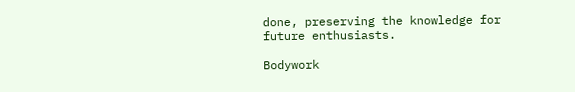done, preserving the knowledge for future enthusiasts.

Bodywork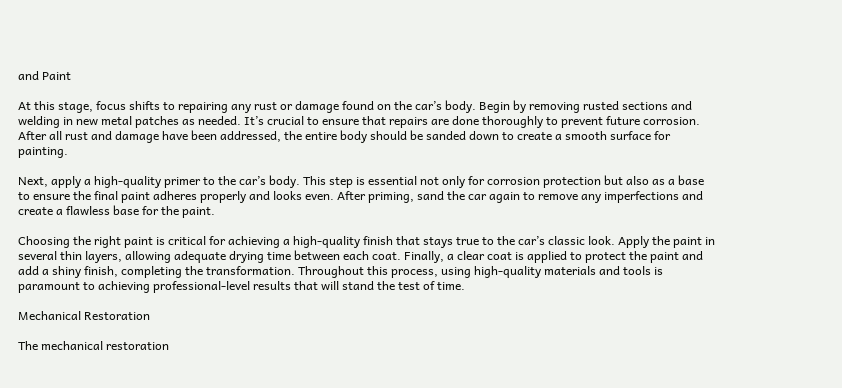and Paint

At this stage, focus shifts to repairing any rust or damage found on the car’s body. Begin by removing rusted sections and welding in new metal patches as needed. It’s crucial to ensure that repairs are done thoroughly to prevent future corrosion. After all rust and damage have been addressed, the entire body should be sanded down to create a smooth surface for painting.

Next, apply a high-quality primer to the car’s body. This step is essential not only for corrosion protection but also as a base to ensure the final paint adheres properly and looks even. After priming, sand the car again to remove any imperfections and create a flawless base for the paint.

Choosing the right paint is critical for achieving a high-quality finish that stays true to the car’s classic look. Apply the paint in several thin layers, allowing adequate drying time between each coat. Finally, a clear coat is applied to protect the paint and add a shiny finish, completing the transformation. Throughout this process, using high-quality materials and tools is paramount to achieving professional-level results that will stand the test of time.

Mechanical Restoration

The mechanical restoration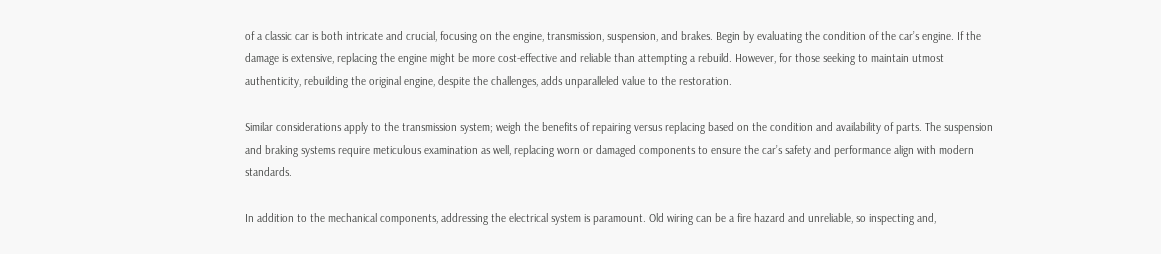of a classic car is both intricate and crucial, focusing on the engine, transmission, suspension, and brakes. Begin by evaluating the condition of the car’s engine. If the damage is extensive, replacing the engine might be more cost-effective and reliable than attempting a rebuild. However, for those seeking to maintain utmost authenticity, rebuilding the original engine, despite the challenges, adds unparalleled value to the restoration.

Similar considerations apply to the transmission system; weigh the benefits of repairing versus replacing based on the condition and availability of parts. The suspension and braking systems require meticulous examination as well, replacing worn or damaged components to ensure the car’s safety and performance align with modern standards.

In addition to the mechanical components, addressing the electrical system is paramount. Old wiring can be a fire hazard and unreliable, so inspecting and,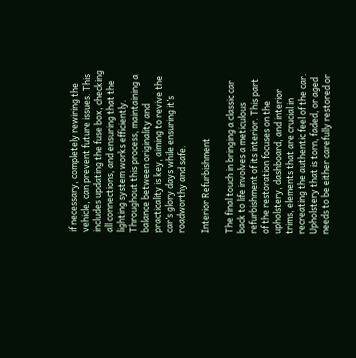if necessary, completely rewiring the vehicle, can prevent future issues. This includes updating the fuse box, checking all connections, and ensuring that the lighting system works efficiently. Throughout this process, maintaining a balance between originality and practicality is key, aiming to revive the car’s glory days while ensuring it’s roadworthy and safe.

Interior Refurbishment

The final touch in bringing a classic car back to life involves a meticulous refurbishment of its interior. This part of the restoration focuses on the upholstery, dashboard, and interior trims, elements that are crucial in recreating the authentic feel of the car. Upholstery that is torn, faded, or aged needs to be either carefully restored or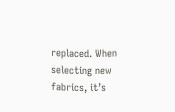replaced. When selecting new fabrics, it’s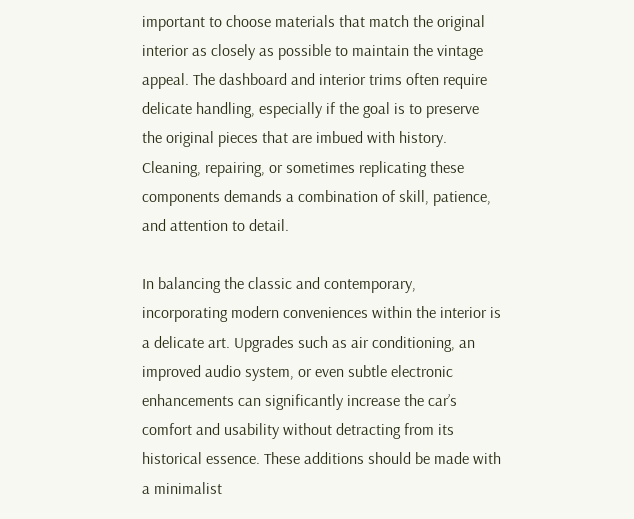important to choose materials that match the original interior as closely as possible to maintain the vintage appeal. The dashboard and interior trims often require delicate handling, especially if the goal is to preserve the original pieces that are imbued with history. Cleaning, repairing, or sometimes replicating these components demands a combination of skill, patience, and attention to detail.

In balancing the classic and contemporary, incorporating modern conveniences within the interior is a delicate art. Upgrades such as air conditioning, an improved audio system, or even subtle electronic enhancements can significantly increase the car’s comfort and usability without detracting from its historical essence. These additions should be made with a minimalist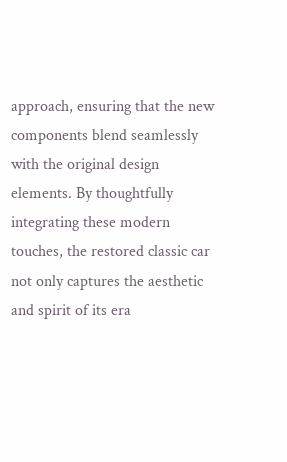approach, ensuring that the new components blend seamlessly with the original design elements. By thoughtfully integrating these modern touches, the restored classic car not only captures the aesthetic and spirit of its era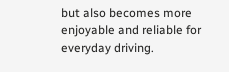but also becomes more enjoyable and reliable for everyday driving.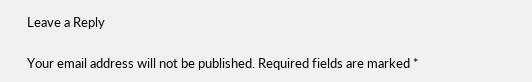Leave a Reply

Your email address will not be published. Required fields are marked *